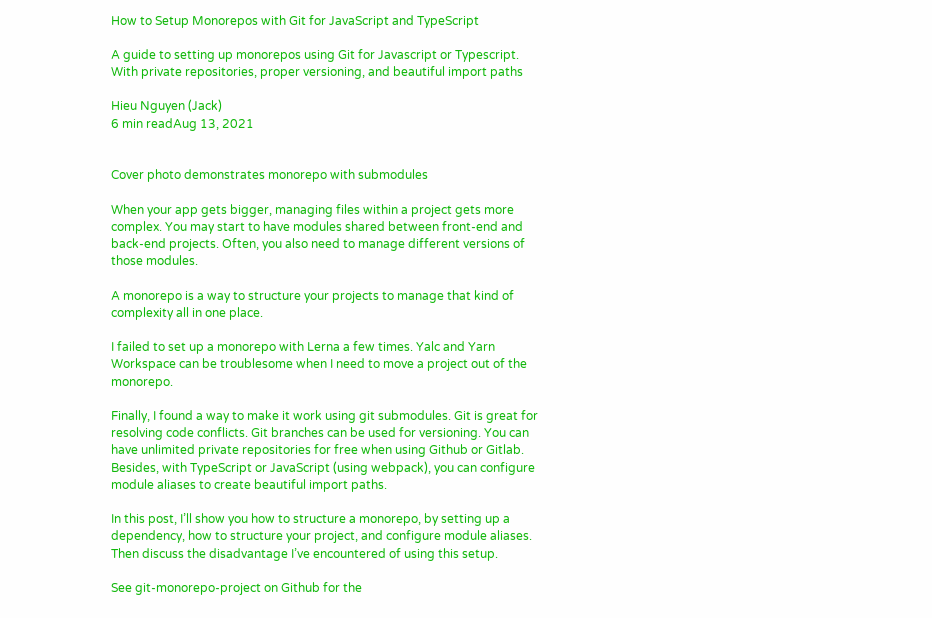How to Setup Monorepos with Git for JavaScript and TypeScript

A guide to setting up monorepos using Git for Javascript or Typescript. With private repositories, proper versioning, and beautiful import paths

Hieu Nguyen (Jack)
6 min readAug 13, 2021


Cover photo demonstrates monorepo with submodules

When your app gets bigger, managing files within a project gets more complex. You may start to have modules shared between front-end and back-end projects. Often, you also need to manage different versions of those modules.

A monorepo is a way to structure your projects to manage that kind of complexity all in one place.

I failed to set up a monorepo with Lerna a few times. Yalc and Yarn Workspace can be troublesome when I need to move a project out of the monorepo.

Finally, I found a way to make it work using git submodules. Git is great for resolving code conflicts. Git branches can be used for versioning. You can have unlimited private repositories for free when using Github or Gitlab. Besides, with TypeScript or JavaScript (using webpack), you can configure module aliases to create beautiful import paths.

In this post, I’ll show you how to structure a monorepo, by setting up a dependency, how to structure your project, and configure module aliases. Then discuss the disadvantage I’ve encountered of using this setup.

See git-monorepo-project on Github for the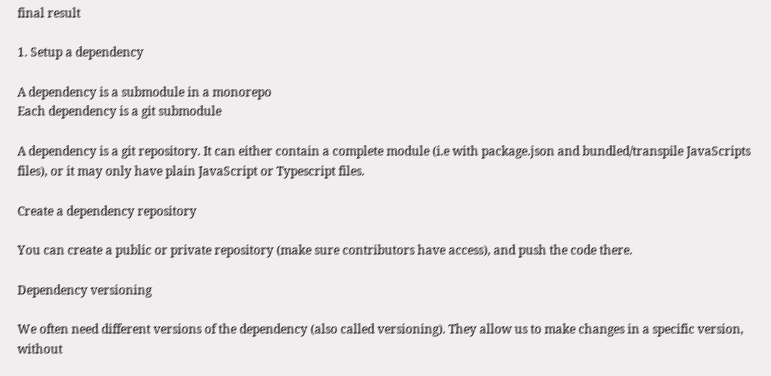final result

1. Setup a dependency

A dependency is a submodule in a monorepo
Each dependency is a git submodule

A dependency is a git repository. It can either contain a complete module (i.e with package.json and bundled/transpile JavaScripts files), or it may only have plain JavaScript or Typescript files.

Create a dependency repository

You can create a public or private repository (make sure contributors have access), and push the code there.

Dependency versioning

We often need different versions of the dependency (also called versioning). They allow us to make changes in a specific version, without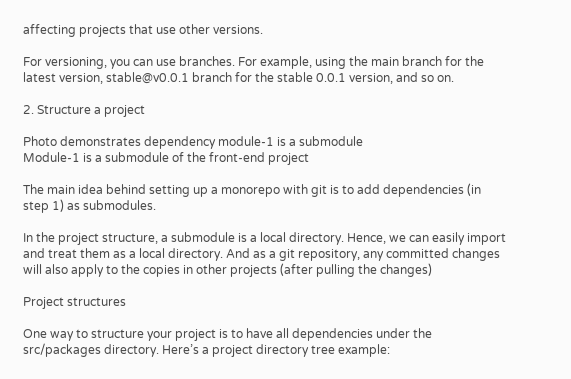affecting projects that use other versions.

For versioning, you can use branches. For example, using the main branch for the latest version, stable@v0.0.1 branch for the stable 0.0.1 version, and so on.

2. Structure a project

Photo demonstrates dependency module-1 is a submodule
Module-1 is a submodule of the front-end project

The main idea behind setting up a monorepo with git is to add dependencies (in step 1) as submodules.

In the project structure, a submodule is a local directory. Hence, we can easily import and treat them as a local directory. And as a git repository, any committed changes will also apply to the copies in other projects (after pulling the changes)

Project structures

One way to structure your project is to have all dependencies under the src/packages directory. Here’s a project directory tree example: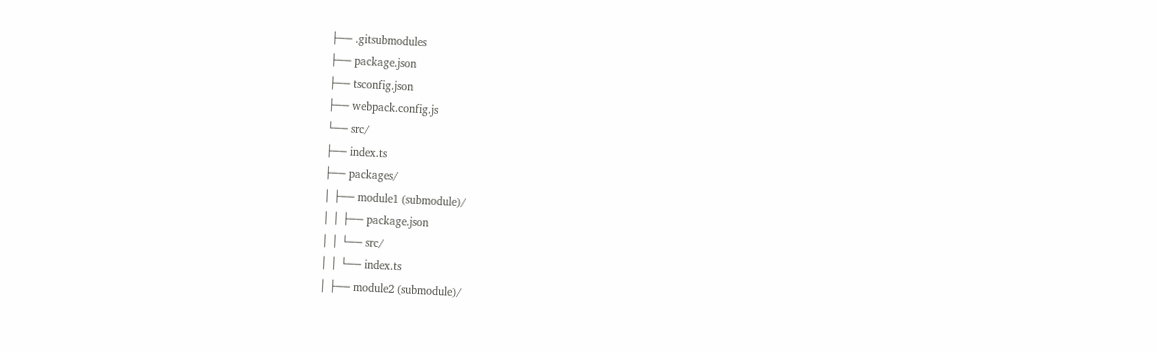├── .gitsubmodules
├── package.json
├── tsconfig.json
├── webpack.config.js
└── src/
├── index.ts
├── packages/
│ ├── module1 (submodule)/
│ │ ├── package.json
│ │ └── src/
│ │ └── index.ts
│ ├── module2 (submodule)/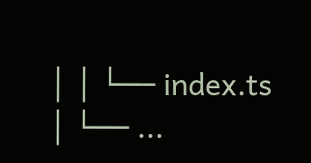│ │ └── index.ts
│ └── ...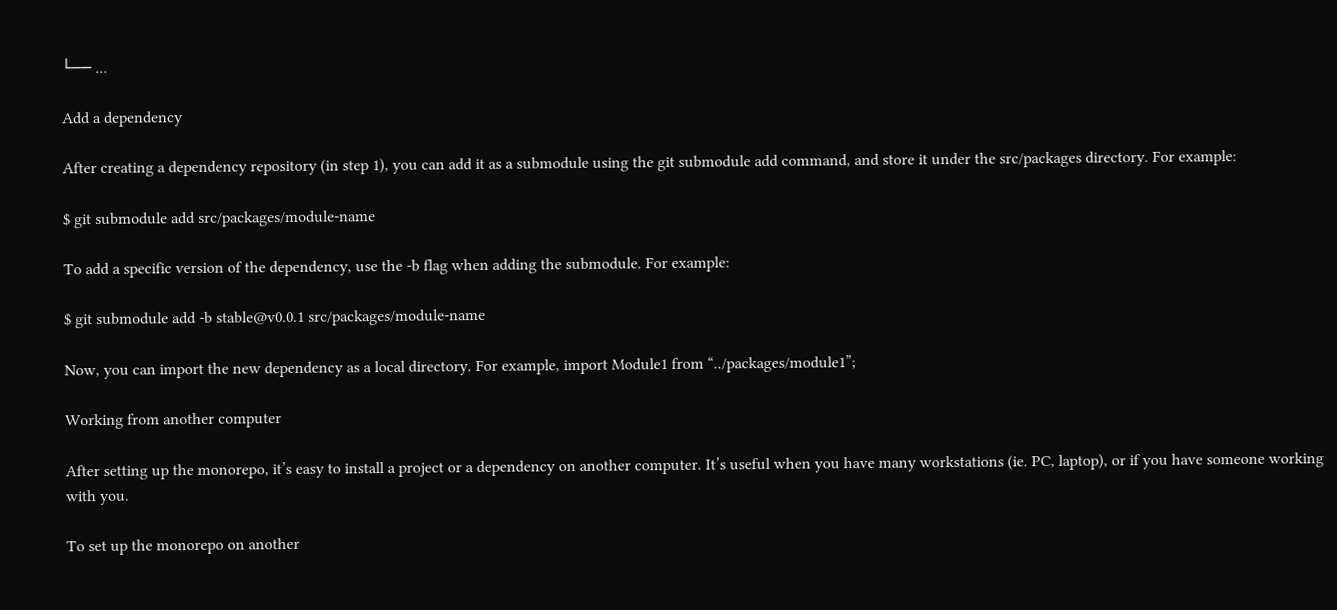└── ...

Add a dependency

After creating a dependency repository (in step 1), you can add it as a submodule using the git submodule add command, and store it under the src/packages directory. For example:

$ git submodule add src/packages/module-name

To add a specific version of the dependency, use the -b flag when adding the submodule. For example:

$ git submodule add -b stable@v0.0.1 src/packages/module-name

Now, you can import the new dependency as a local directory. For example, import Module1 from “../packages/module1”;

Working from another computer

After setting up the monorepo, it’s easy to install a project or a dependency on another computer. It’s useful when you have many workstations (ie. PC, laptop), or if you have someone working with you.

To set up the monorepo on another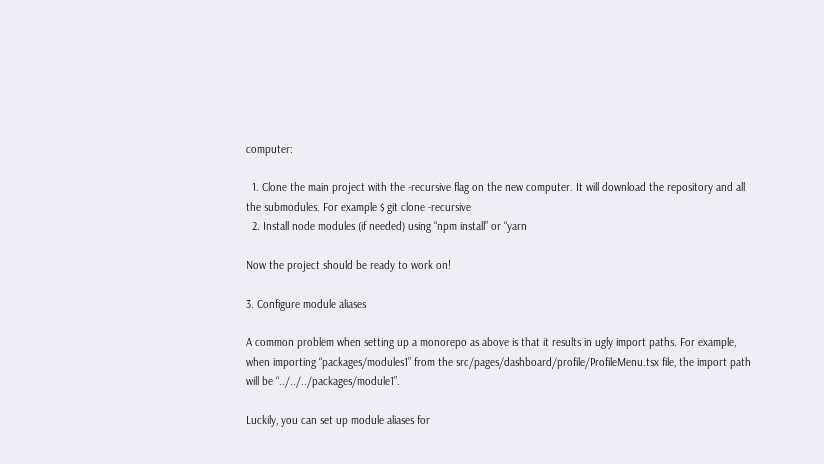computer:

  1. Clone the main project with the -recursive flag on the new computer. It will download the repository and all the submodules. For example $ git clone -recursive
  2. Install node modules (if needed) using “npm install” or “yarn

Now the project should be ready to work on!

3. Configure module aliases

A common problem when setting up a monorepo as above is that it results in ugly import paths. For example, when importing “packages/modules1” from the src/pages/dashboard/profile/ProfileMenu.tsx file, the import path will be “../../../packages/module1”.

Luckily, you can set up module aliases for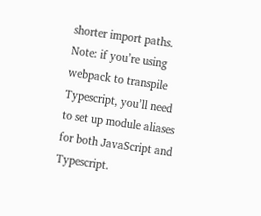shorter import paths. Note: if you’re using webpack to transpile Typescript, you’ll need to set up module aliases for both JavaScript and Typescript.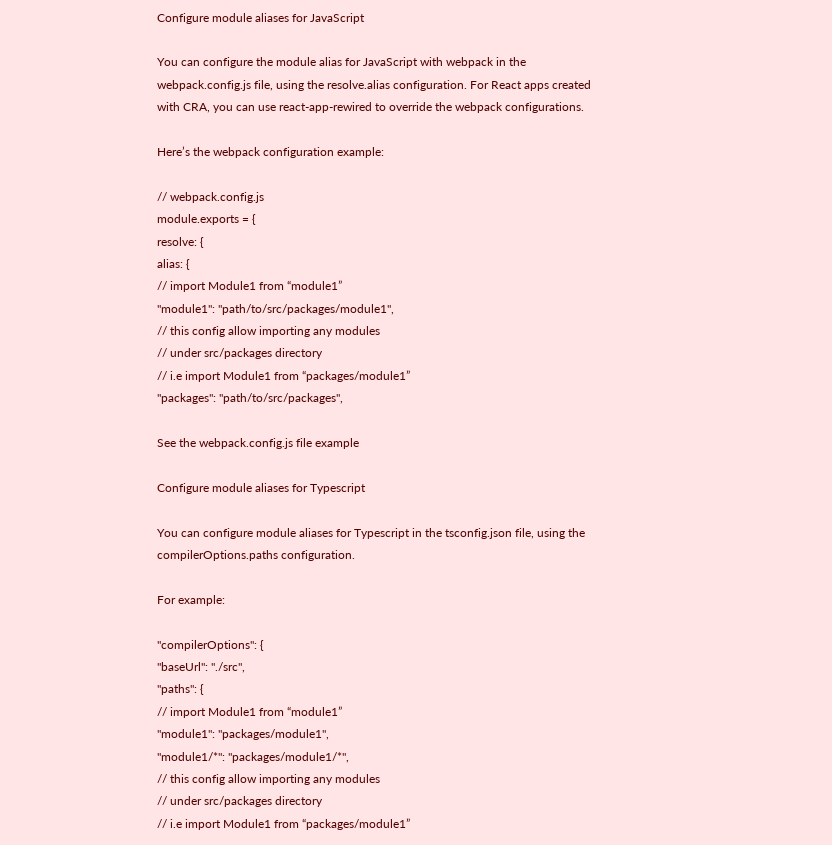Configure module aliases for JavaScript

You can configure the module alias for JavaScript with webpack in the webpack.config.js file, using the resolve.alias configuration. For React apps created with CRA, you can use react-app-rewired to override the webpack configurations.

Here’s the webpack configuration example:

// webpack.config.js
module.exports = {
resolve: {
alias: {
// import Module1 from “module1”
"module1": "path/to/src/packages/module1",
// this config allow importing any modules
// under src/packages directory
// i.e import Module1 from “packages/module1”
"packages": "path/to/src/packages",

See the webpack.config.js file example

Configure module aliases for Typescript

You can configure module aliases for Typescript in the tsconfig.json file, using the compilerOptions.paths configuration.

For example:

"compilerOptions": {
"baseUrl": "./src",
"paths": {
// import Module1 from “module1”
"module1": "packages/module1",
"module1/*": "packages/module1/*",
// this config allow importing any modules
// under src/packages directory
// i.e import Module1 from “packages/module1”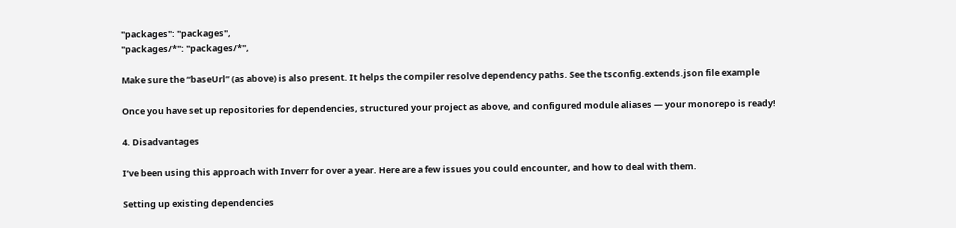"packages": "packages",
"packages/*": "packages/*",

Make sure the “baseUrl” (as above) is also present. It helps the compiler resolve dependency paths. See the tsconfig.extends.json file example

Once you have set up repositories for dependencies, structured your project as above, and configured module aliases — your monorepo is ready!

4. Disadvantages

I’ve been using this approach with Inverr for over a year. Here are a few issues you could encounter, and how to deal with them.

Setting up existing dependencies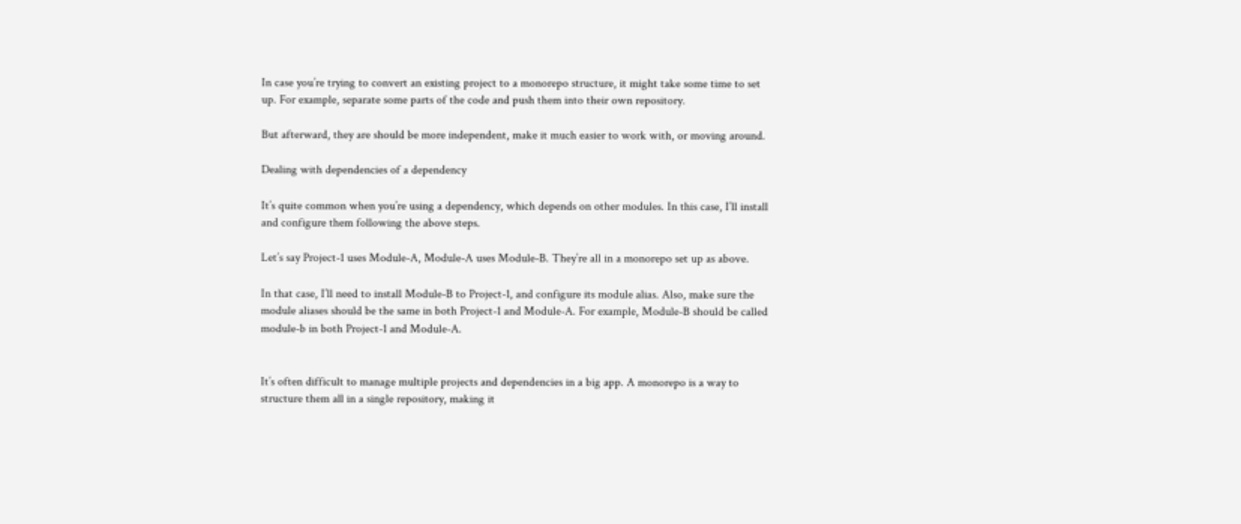In case you’re trying to convert an existing project to a monorepo structure, it might take some time to set up. For example, separate some parts of the code and push them into their own repository.

But afterward, they are should be more independent, make it much easier to work with, or moving around.

Dealing with dependencies of a dependency

It’s quite common when you’re using a dependency, which depends on other modules. In this case, I’ll install and configure them following the above steps.

Let’s say Project-1 uses Module-A, Module-A uses Module-B. They’re all in a monorepo set up as above.

In that case, I’ll need to install Module-B to Project-1, and configure its module alias. Also, make sure the module aliases should be the same in both Project-1 and Module-A. For example, Module-B should be called module-b in both Project-1 and Module-A.


It’s often difficult to manage multiple projects and dependencies in a big app. A monorepo is a way to structure them all in a single repository, making it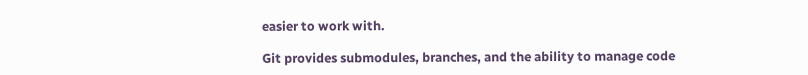easier to work with.

Git provides submodules, branches, and the ability to manage code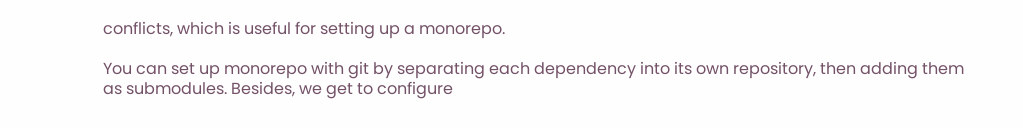conflicts, which is useful for setting up a monorepo.

You can set up monorepo with git by separating each dependency into its own repository, then adding them as submodules. Besides, we get to configure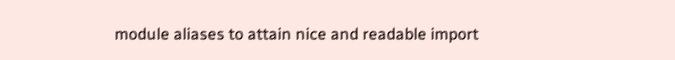module aliases to attain nice and readable import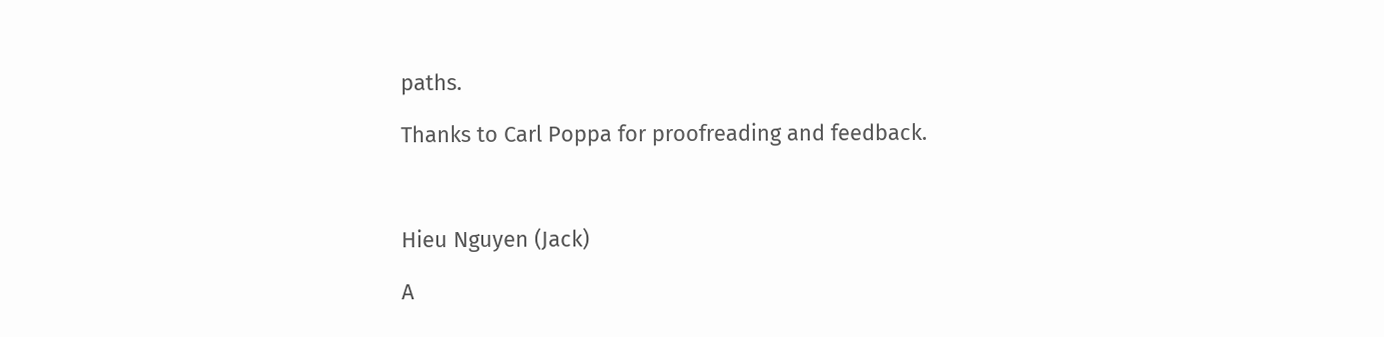paths.

Thanks to Carl Poppa for proofreading and feedback.



Hieu Nguyen (Jack)

A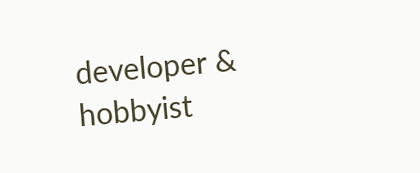developer & hobbyist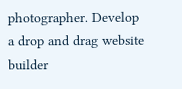photographer. Develop a drop and drag website builder